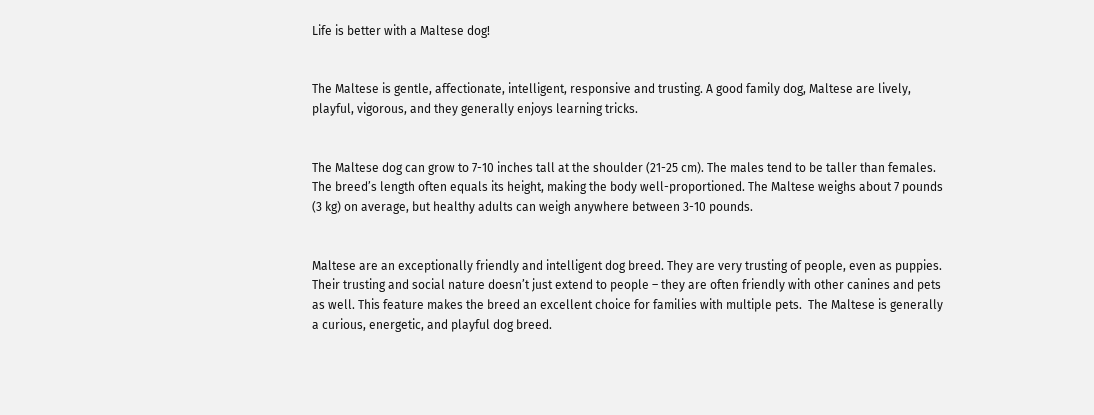Life is better with a Maltese dog!


The Maltese is gentle, affectionate, intelligent, responsive and trusting. A good family dog, Maltese are lively, playful, vigorous, and they generally enjoys learning tricks.


The Maltese dog can grow to 7-10 inches tall at the shoulder (21-25 cm). The males tend to be taller than females. The breed’s length often equals its height, making the body well-proportioned. The Maltese weighs about 7 pounds (3 kg) on average, but healthy adults can weigh anywhere between 3-10 pounds.


Maltese are an exceptionally friendly and intelligent dog breed. They are very trusting of people, even as puppies. Their trusting and social nature doesn’t just extend to people – they are often friendly with other canines and pets as well. This feature makes the breed an excellent choice for families with multiple pets.  The Maltese is generally a curious, energetic, and playful dog breed.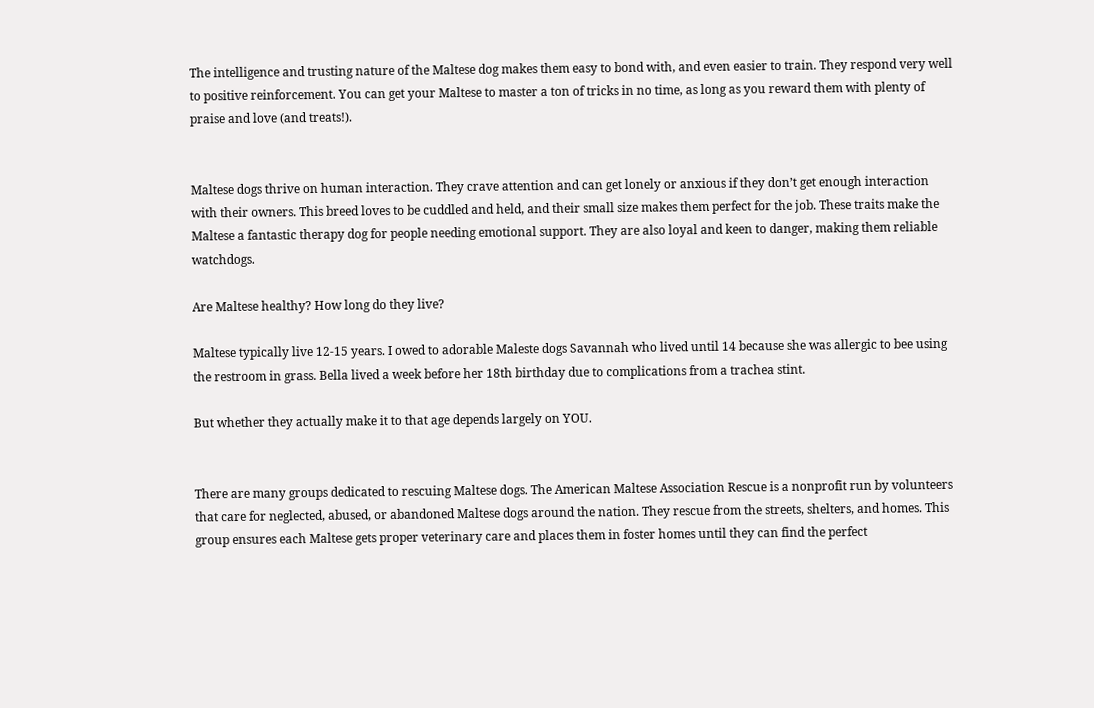The intelligence and trusting nature of the Maltese dog makes them easy to bond with, and even easier to train. They respond very well to positive reinforcement. You can get your Maltese to master a ton of tricks in no time, as long as you reward them with plenty of praise and love (and treats!).


Maltese dogs thrive on human interaction. They crave attention and can get lonely or anxious if they don’t get enough interaction with their owners. This breed loves to be cuddled and held, and their small size makes them perfect for the job. These traits make the Maltese a fantastic therapy dog for people needing emotional support. They are also loyal and keen to danger, making them reliable watchdogs.

Are Maltese healthy? How long do they live?

Maltese typically live 12-15 years. I owed to adorable Maleste dogs Savannah who lived until 14 because she was allergic to bee using the restroom in grass. Bella lived a week before her 18th birthday due to complications from a trachea stint.

But whether they actually make it to that age depends largely on YOU.


There are many groups dedicated to rescuing Maltese dogs. The American Maltese Association Rescue is a nonprofit run by volunteers that care for neglected, abused, or abandoned Maltese dogs around the nation. They rescue from the streets, shelters, and homes. This group ensures each Maltese gets proper veterinary care and places them in foster homes until they can find the perfect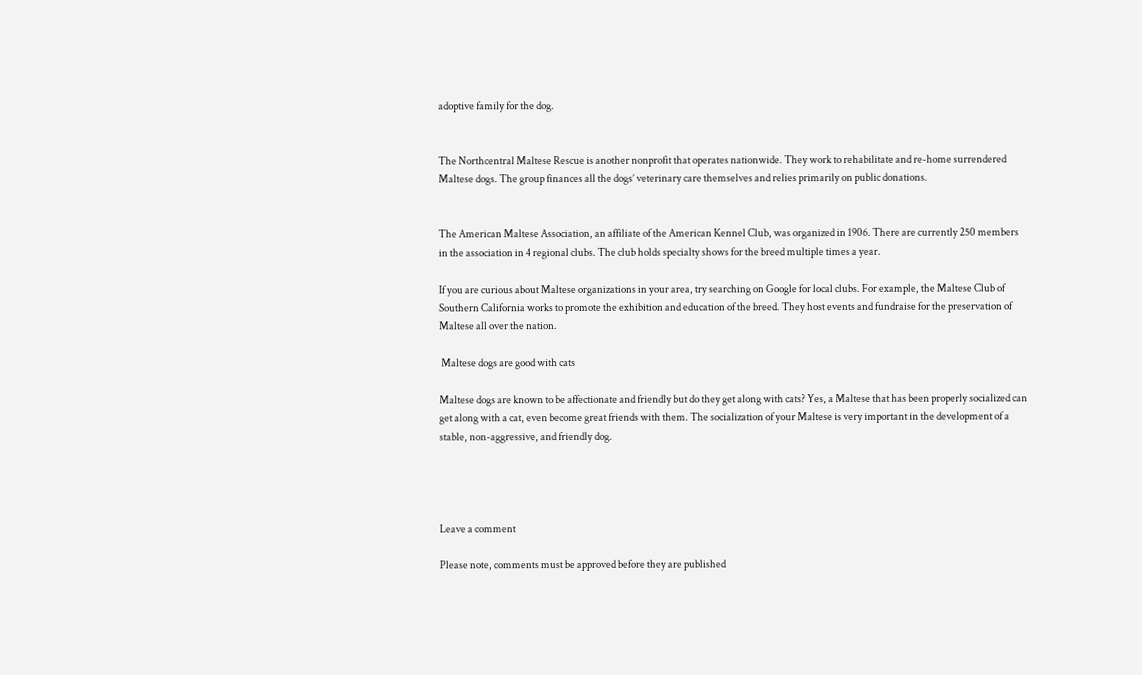adoptive family for the dog.


The Northcentral Maltese Rescue is another nonprofit that operates nationwide. They work to rehabilitate and re-home surrendered Maltese dogs. The group finances all the dogs’ veterinary care themselves and relies primarily on public donations.


The American Maltese Association, an affiliate of the American Kennel Club, was organized in 1906. There are currently 250 members in the association in 4 regional clubs. The club holds specialty shows for the breed multiple times a year.

If you are curious about Maltese organizations in your area, try searching on Google for local clubs. For example, the Maltese Club of Southern California works to promote the exhibition and education of the breed. They host events and fundraise for the preservation of Maltese all over the nation.

 Maltese dogs are good with cats

Maltese dogs are known to be affectionate and friendly but do they get along with cats? Yes, a Maltese that has been properly socialized can get along with a cat, even become great friends with them. The socialization of your Maltese is very important in the development of a stable, non-aggressive, and friendly dog.




Leave a comment

Please note, comments must be approved before they are published